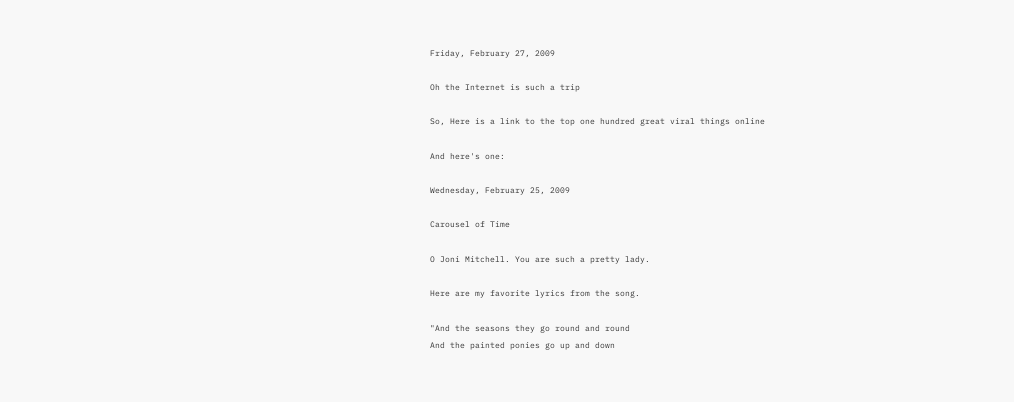Friday, February 27, 2009

Oh the Internet is such a trip

So, Here is a link to the top one hundred great viral things online

And here's one:

Wednesday, February 25, 2009

Carousel of Time

O Joni Mitchell. You are such a pretty lady.

Here are my favorite lyrics from the song.

"And the seasons they go round and round
And the painted ponies go up and down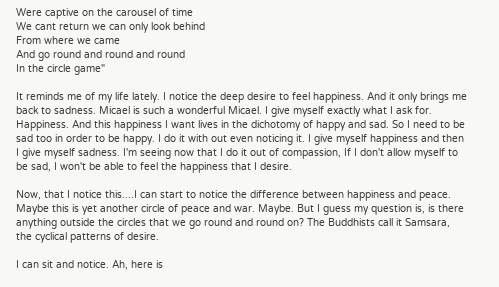Were captive on the carousel of time
We cant return we can only look behind
From where we came
And go round and round and round
In the circle game"

It reminds me of my life lately. I notice the deep desire to feel happiness. And it only brings me back to sadness. Micael is such a wonderful Micael. I give myself exactly what I ask for. Happiness. And this happiness I want lives in the dichotomy of happy and sad. So I need to be sad too in order to be happy. I do it with out even noticing it. I give myself happiness and then I give myself sadness. I'm seeing now that I do it out of compassion, If I don't allow myself to be sad, I won't be able to feel the happiness that I desire.

Now, that I notice this....I can start to notice the difference between happiness and peace. Maybe this is yet another circle of peace and war. Maybe. But I guess my question is, is there anything outside the circles that we go round and round on? The Buddhists call it Samsara, the cyclical patterns of desire.

I can sit and notice. Ah, here is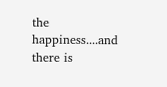the happiness....and there is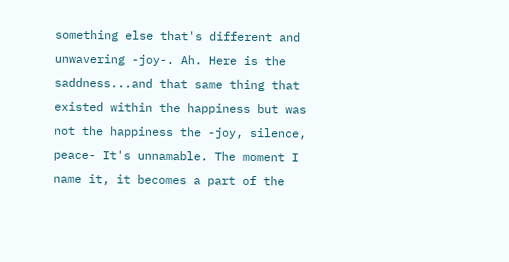something else that's different and unwavering -joy-. Ah. Here is the saddness...and that same thing that existed within the happiness but was not the happiness the -joy, silence, peace- It's unnamable. The moment I name it, it becomes a part of the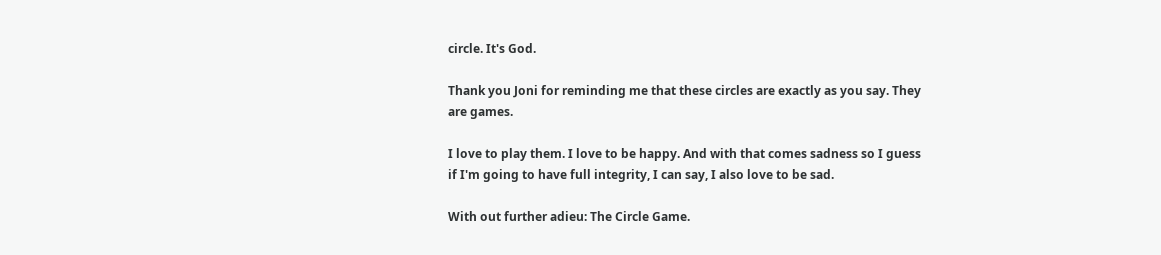circle. It's God.

Thank you Joni for reminding me that these circles are exactly as you say. They are games.

I love to play them. I love to be happy. And with that comes sadness so I guess if I'm going to have full integrity, I can say, I also love to be sad.

With out further adieu: The Circle Game.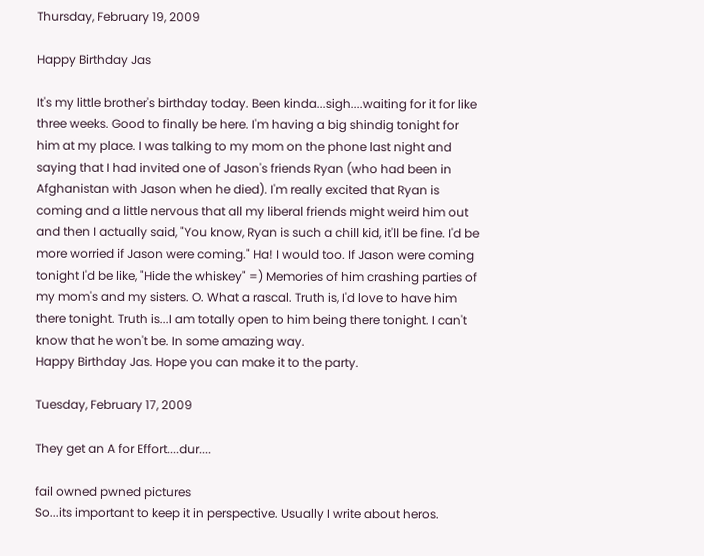Thursday, February 19, 2009

Happy Birthday Jas

It's my little brother's birthday today. Been kinda...sigh....waiting for it for like three weeks. Good to finally be here. I'm having a big shindig tonight for him at my place. I was talking to my mom on the phone last night and saying that I had invited one of Jason's friends Ryan (who had been in Afghanistan with Jason when he died). I'm really excited that Ryan is coming and a little nervous that all my liberal friends might weird him out and then I actually said, "You know, Ryan is such a chill kid, it'll be fine. I'd be more worried if Jason were coming." Ha! I would too. If Jason were coming tonight I'd be like, "Hide the whiskey" =) Memories of him crashing parties of my mom's and my sisters. O. What a rascal. Truth is, I'd love to have him there tonight. Truth is...I am totally open to him being there tonight. I can't know that he won't be. In some amazing way.
Happy Birthday Jas. Hope you can make it to the party.

Tuesday, February 17, 2009

They get an A for Effort....dur....

fail owned pwned pictures
So...its important to keep it in perspective. Usually I write about heros.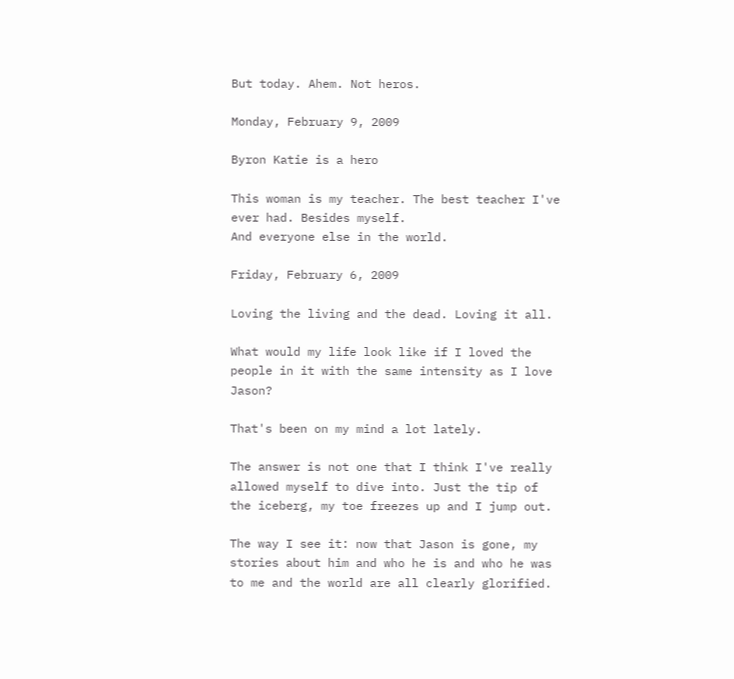But today. Ahem. Not heros.

Monday, February 9, 2009

Byron Katie is a hero

This woman is my teacher. The best teacher I've ever had. Besides myself.
And everyone else in the world.

Friday, February 6, 2009

Loving the living and the dead. Loving it all.

What would my life look like if I loved the people in it with the same intensity as I love Jason?

That's been on my mind a lot lately.

The answer is not one that I think I've really allowed myself to dive into. Just the tip of the iceberg, my toe freezes up and I jump out.

The way I see it: now that Jason is gone, my stories about him and who he is and who he was to me and the world are all clearly glorified.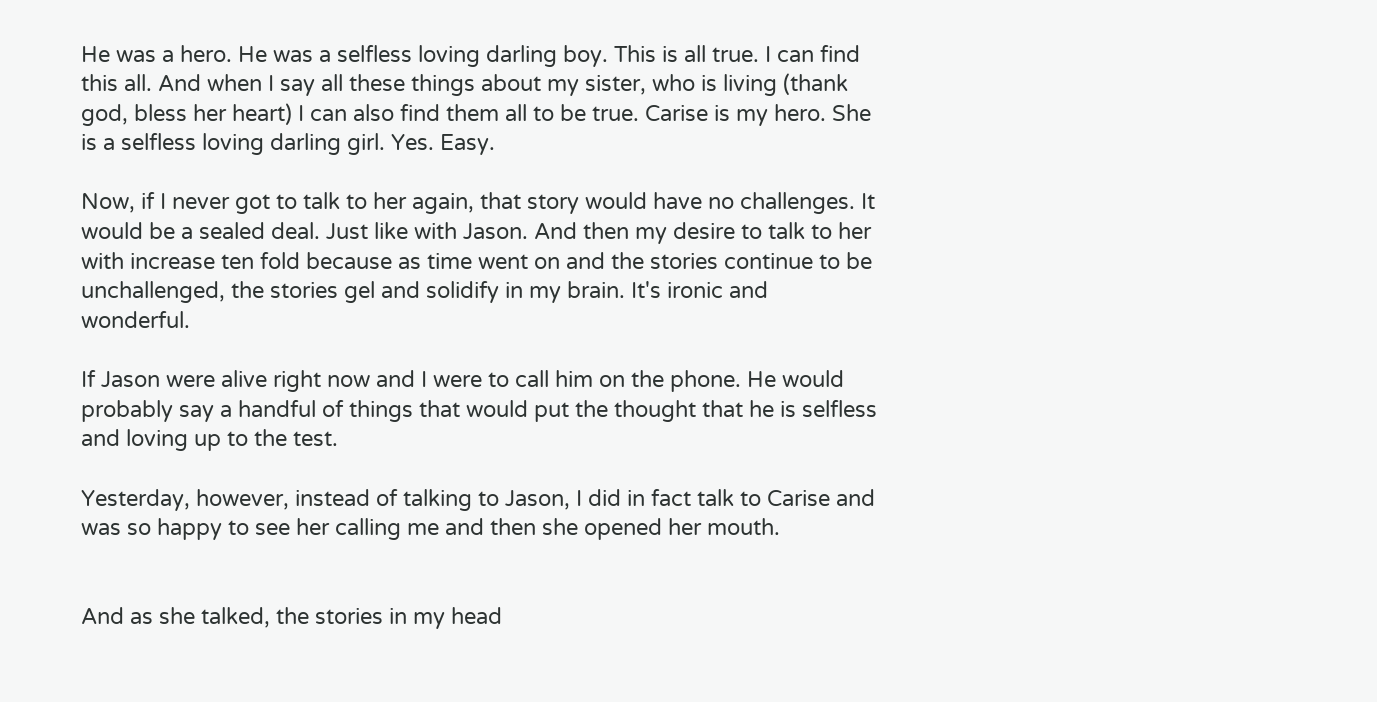He was a hero. He was a selfless loving darling boy. This is all true. I can find this all. And when I say all these things about my sister, who is living (thank god, bless her heart) I can also find them all to be true. Carise is my hero. She is a selfless loving darling girl. Yes. Easy.

Now, if I never got to talk to her again, that story would have no challenges. It would be a sealed deal. Just like with Jason. And then my desire to talk to her with increase ten fold because as time went on and the stories continue to be unchallenged, the stories gel and solidify in my brain. It's ironic and wonderful.

If Jason were alive right now and I were to call him on the phone. He would probably say a handful of things that would put the thought that he is selfless and loving up to the test.

Yesterday, however, instead of talking to Jason, I did in fact talk to Carise and was so happy to see her calling me and then she opened her mouth.


And as she talked, the stories in my head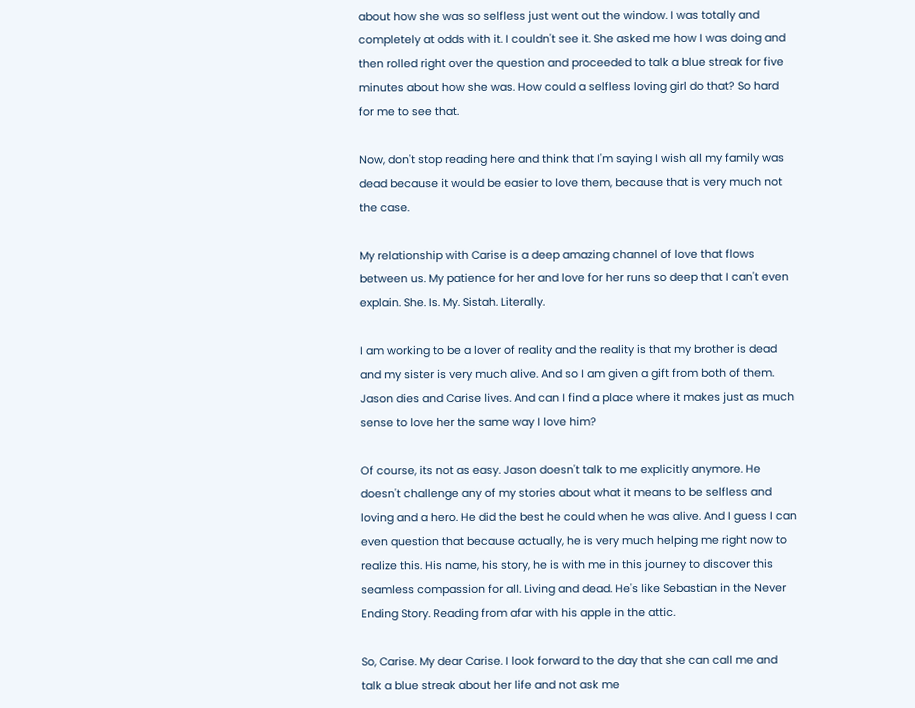about how she was so selfless just went out the window. I was totally and completely at odds with it. I couldn't see it. She asked me how I was doing and then rolled right over the question and proceeded to talk a blue streak for five minutes about how she was. How could a selfless loving girl do that? So hard for me to see that.

Now, don't stop reading here and think that I'm saying I wish all my family was dead because it would be easier to love them, because that is very much not the case.

My relationship with Carise is a deep amazing channel of love that flows between us. My patience for her and love for her runs so deep that I can't even explain. She. Is. My. Sistah. Literally.

I am working to be a lover of reality and the reality is that my brother is dead and my sister is very much alive. And so I am given a gift from both of them. Jason dies and Carise lives. And can I find a place where it makes just as much sense to love her the same way I love him?

Of course, its not as easy. Jason doesn't talk to me explicitly anymore. He doesn't challenge any of my stories about what it means to be selfless and loving and a hero. He did the best he could when he was alive. And I guess I can even question that because actually, he is very much helping me right now to realize this. His name, his story, he is with me in this journey to discover this seamless compassion for all. Living and dead. He's like Sebastian in the Never Ending Story. Reading from afar with his apple in the attic.

So, Carise. My dear Carise. I look forward to the day that she can call me and talk a blue streak about her life and not ask me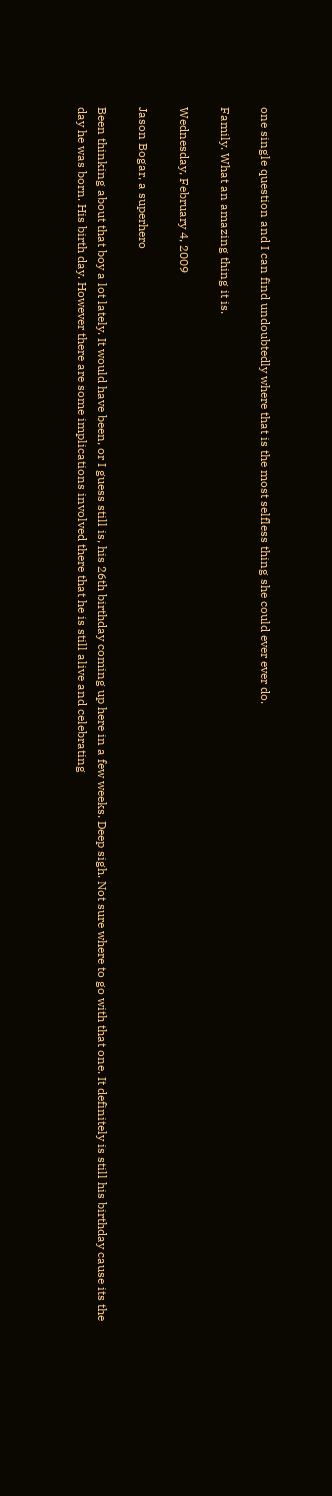one single question and I can find undoubtedly where that is the most selfless thing she could ever ever do.

Family. What an amazing thing it is.

Wednesday, February 4, 2009

Jason Bogar, a superhero

Been thinking about that boy a lot lately. It would have been, or I guess still is, his 26th birthday coming up here in a few weeks. Deep sigh. Not sure where to go with that one. It definitely is still his birthday cause its the day he was born. His birth day. However there are some implications involved there that he is still alive and celebrating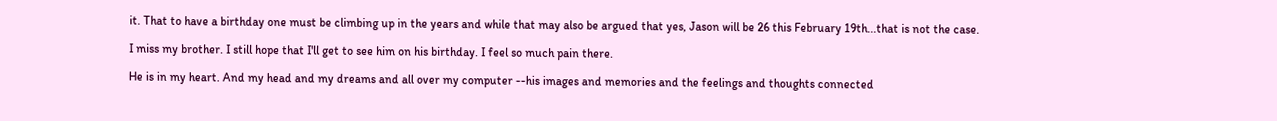it. That to have a birthday one must be climbing up in the years and while that may also be argued that yes, Jason will be 26 this February 19th...that is not the case.

I miss my brother. I still hope that I'll get to see him on his birthday. I feel so much pain there.

He is in my heart. And my head and my dreams and all over my computer --his images and memories and the feelings and thoughts connected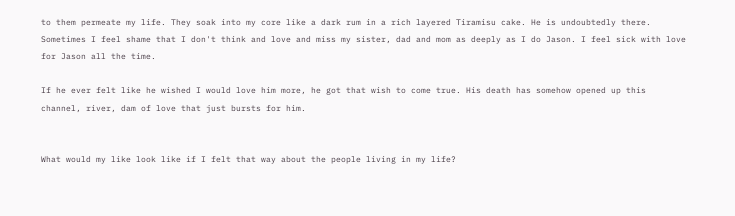to them permeate my life. They soak into my core like a dark rum in a rich layered Tiramisu cake. He is undoubtedly there. Sometimes I feel shame that I don't think and love and miss my sister, dad and mom as deeply as I do Jason. I feel sick with love for Jason all the time.

If he ever felt like he wished I would love him more, he got that wish to come true. His death has somehow opened up this channel, river, dam of love that just bursts for him.


What would my like look like if I felt that way about the people living in my life?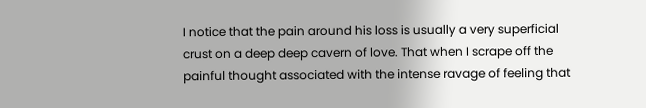I notice that the pain around his loss is usually a very superficial crust on a deep deep cavern of love. That when I scrape off the painful thought associated with the intense ravage of feeling that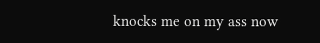knocks me on my ass now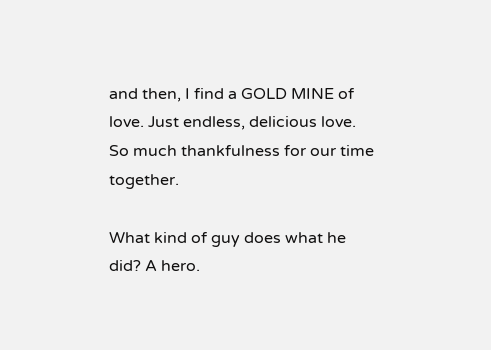and then, I find a GOLD MINE of love. Just endless, delicious love. So much thankfulness for our time together.

What kind of guy does what he did? A hero.